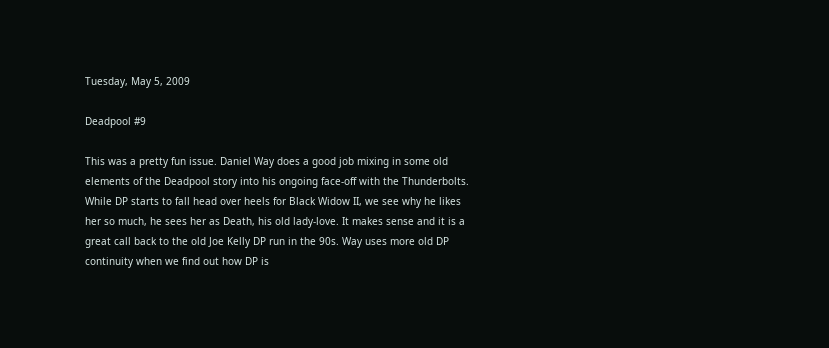Tuesday, May 5, 2009

Deadpool #9

This was a pretty fun issue. Daniel Way does a good job mixing in some old elements of the Deadpool story into his ongoing face-off with the Thunderbolts. While DP starts to fall head over heels for Black Widow II, we see why he likes her so much, he sees her as Death, his old lady-love. It makes sense and it is a great call back to the old Joe Kelly DP run in the 90s. Way uses more old DP continuity when we find out how DP is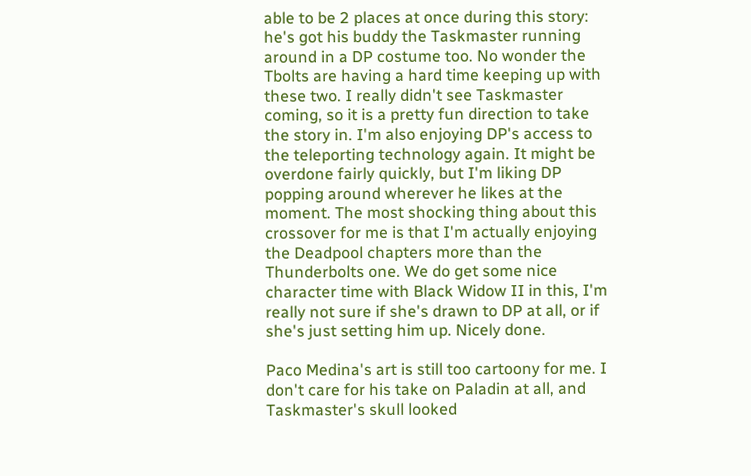able to be 2 places at once during this story: he's got his buddy the Taskmaster running around in a DP costume too. No wonder the Tbolts are having a hard time keeping up with these two. I really didn't see Taskmaster coming, so it is a pretty fun direction to take the story in. I'm also enjoying DP's access to the teleporting technology again. It might be overdone fairly quickly, but I'm liking DP popping around wherever he likes at the moment. The most shocking thing about this crossover for me is that I'm actually enjoying the Deadpool chapters more than the Thunderbolts one. We do get some nice character time with Black Widow II in this, I'm really not sure if she's drawn to DP at all, or if she's just setting him up. Nicely done.

Paco Medina's art is still too cartoony for me. I don't care for his take on Paladin at all, and Taskmaster's skull looked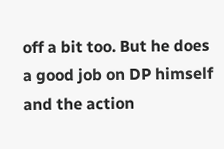off a bit too. But he does a good job on DP himself and the action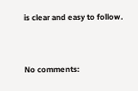is clear and easy to follow.


No comments: